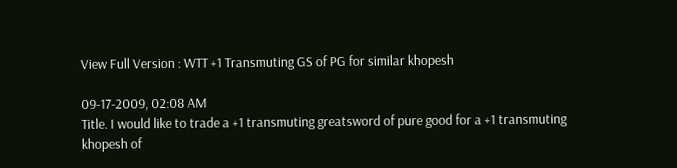View Full Version : WTT +1 Transmuting GS of PG for similar khopesh

09-17-2009, 02:08 AM
Title. I would like to trade a +1 transmuting greatsword of pure good for a +1 transmuting khopesh of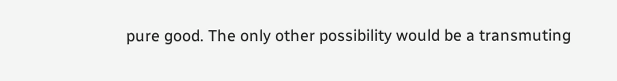pure good. The only other possibility would be a transmuting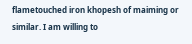flametouched iron khopesh of maiming or similar. I am willing to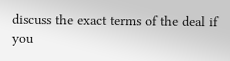discuss the exact terms of the deal if you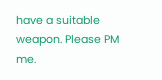have a suitable weapon. Please PM me.